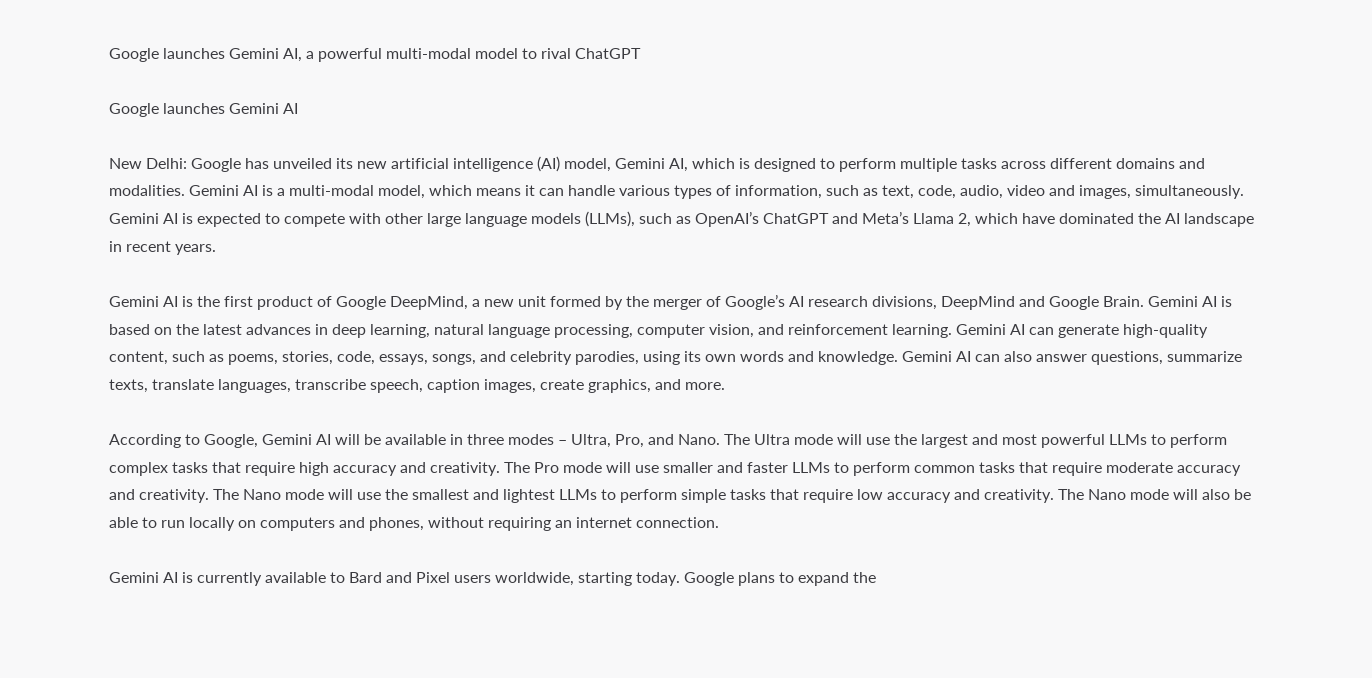Google launches Gemini AI, a powerful multi-modal model to rival ChatGPT

Google launches Gemini AI

New Delhi: Google has unveiled its new artificial intelligence (AI) model, Gemini AI, which is designed to perform multiple tasks across different domains and modalities. Gemini AI is a multi-modal model, which means it can handle various types of information, such as text, code, audio, video and images, simultaneously. Gemini AI is expected to compete with other large language models (LLMs), such as OpenAI’s ChatGPT and Meta’s Llama 2, which have dominated the AI landscape in recent years.

Gemini AI is the first product of Google DeepMind, a new unit formed by the merger of Google’s AI research divisions, DeepMind and Google Brain. Gemini AI is based on the latest advances in deep learning, natural language processing, computer vision, and reinforcement learning. Gemini AI can generate high-quality content, such as poems, stories, code, essays, songs, and celebrity parodies, using its own words and knowledge. Gemini AI can also answer questions, summarize texts, translate languages, transcribe speech, caption images, create graphics, and more.

According to Google, Gemini AI will be available in three modes – Ultra, Pro, and Nano. The Ultra mode will use the largest and most powerful LLMs to perform complex tasks that require high accuracy and creativity. The Pro mode will use smaller and faster LLMs to perform common tasks that require moderate accuracy and creativity. The Nano mode will use the smallest and lightest LLMs to perform simple tasks that require low accuracy and creativity. The Nano mode will also be able to run locally on computers and phones, without requiring an internet connection.

Gemini AI is currently available to Bard and Pixel users worldwide, starting today. Google plans to expand the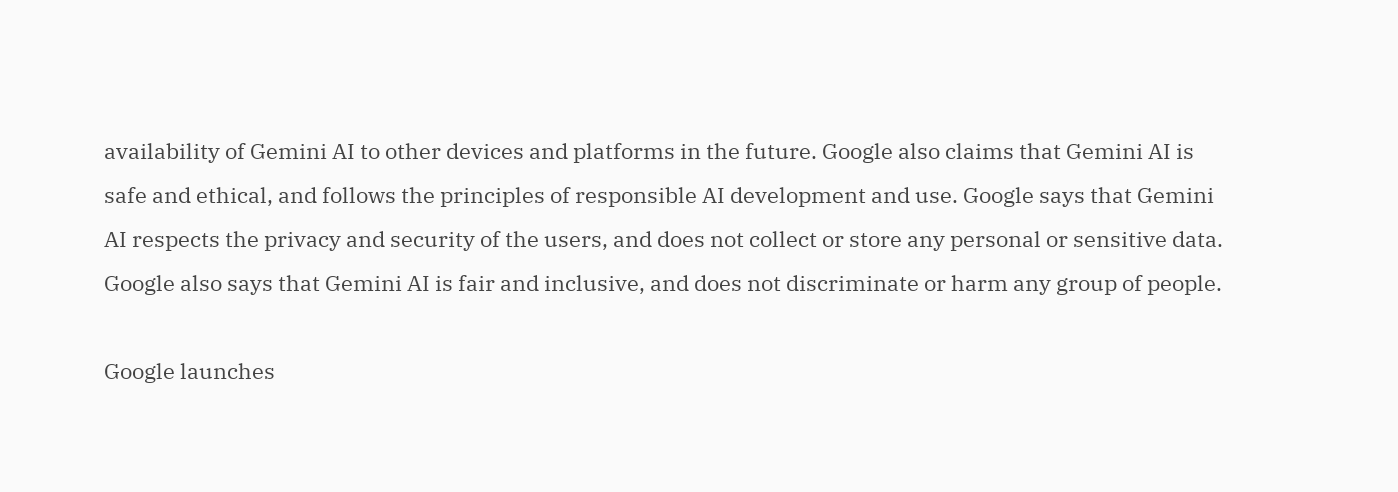availability of Gemini AI to other devices and platforms in the future. Google also claims that Gemini AI is safe and ethical, and follows the principles of responsible AI development and use. Google says that Gemini AI respects the privacy and security of the users, and does not collect or store any personal or sensitive data. Google also says that Gemini AI is fair and inclusive, and does not discriminate or harm any group of people.

Google launches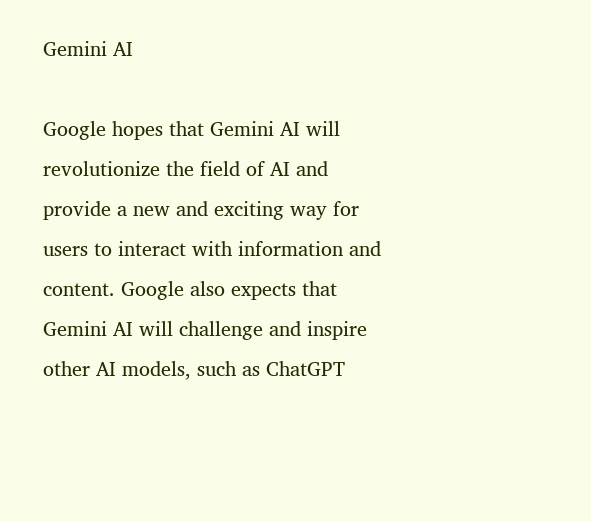Gemini AI

Google hopes that Gemini AI will revolutionize the field of AI and provide a new and exciting way for users to interact with information and content. Google also expects that Gemini AI will challenge and inspire other AI models, such as ChatGPT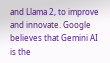and Llama 2, to improve and innovate. Google believes that Gemini AI is the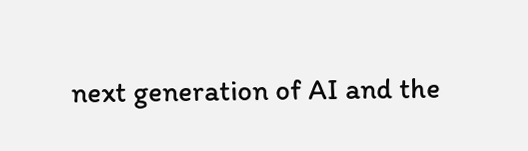next generation of AI and the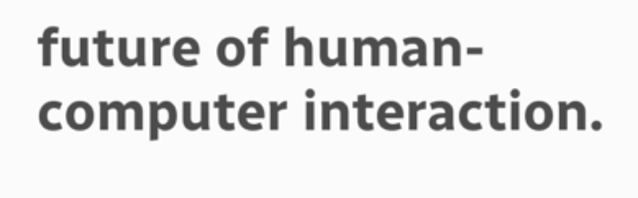future of human-computer interaction.